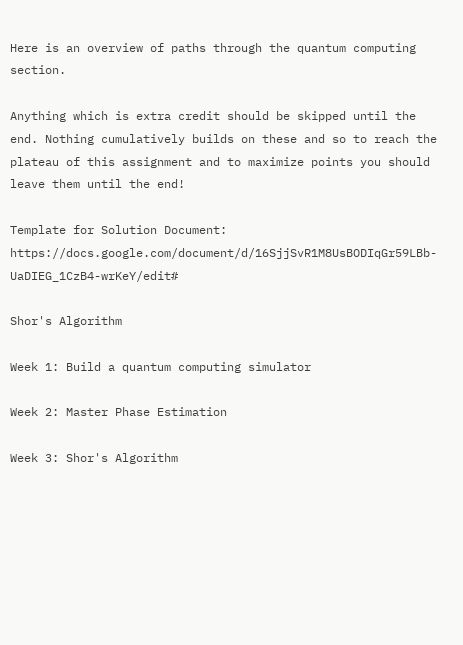Here is an overview of paths through the quantum computing section.

Anything which is extra credit should be skipped until the end. Nothing cumulatively builds on these and so to reach the plateau of this assignment and to maximize points you should leave them until the end!

Template for Solution Document: https://docs.google.com/document/d/16SjjSvR1M8UsBODIqGr59LBb-UaDIEG_1CzB4-wrKeY/edit#

Shor's Algorithm

Week 1: Build a quantum computing simulator

Week 2: Master Phase Estimation

Week 3: Shor's Algorithm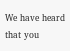We have heard that you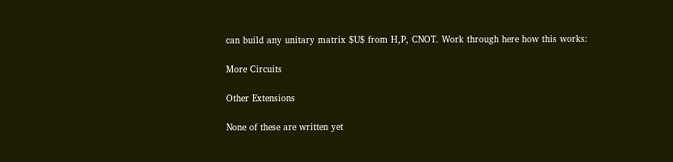can build any unitary matrix $U$ from H,P, CNOT. Work through here how this works:

More Circuits

Other Extensions

None of these are written yet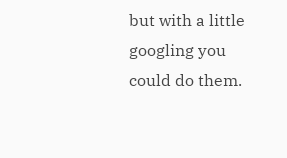but with a little googling you could do them.